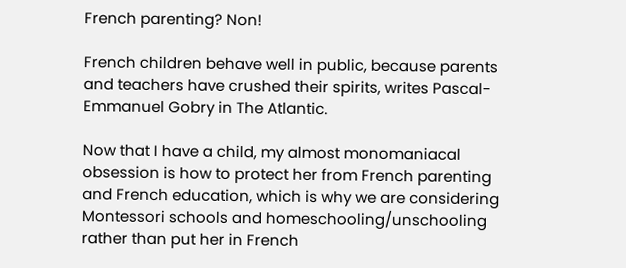French parenting? Non!

French children behave well in public, because parents and teachers have crushed their spirits, writes Pascal-Emmanuel Gobry in The Atlantic.

Now that I have a child, my almost monomaniacal obsession is how to protect her from French parenting and French education, which is why we are considering Montessori schools and homeschooling/unschooling rather than put her in French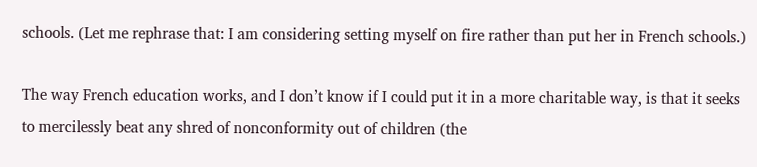schools. (Let me rephrase that: I am considering setting myself on fire rather than put her in French schools.)

The way French education works, and I don’t know if I could put it in a more charitable way, is that it seeks to mercilessly beat any shred of nonconformity out of children (the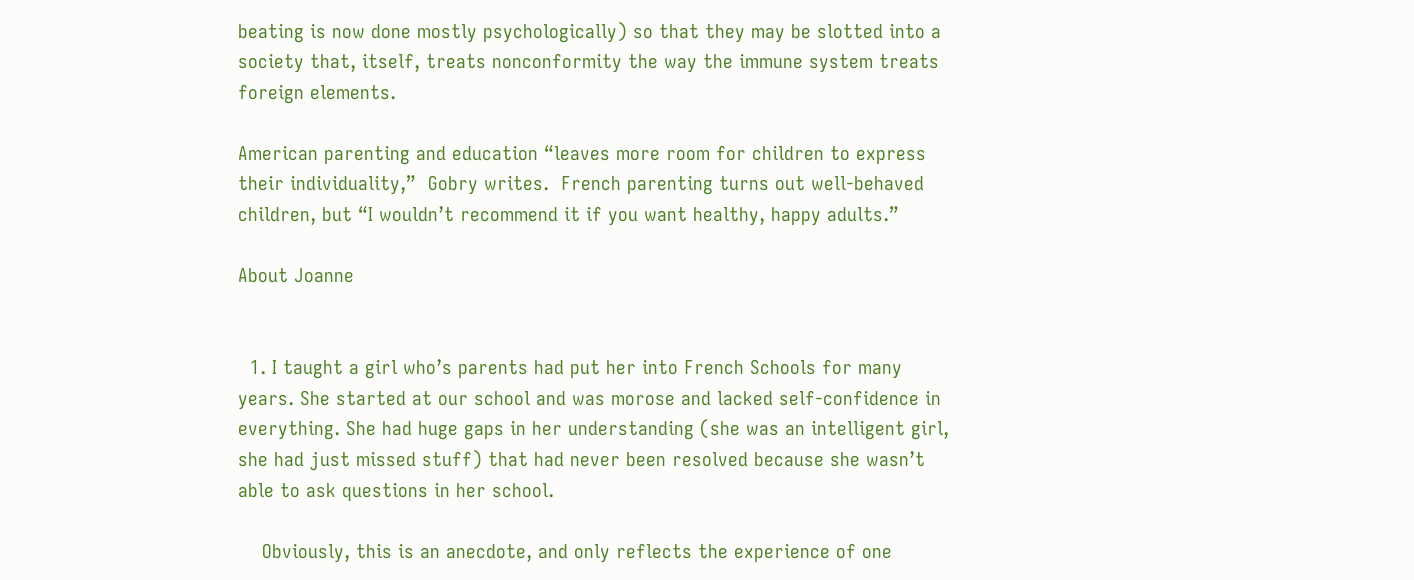beating is now done mostly psychologically) so that they may be slotted into a society that, itself, treats nonconformity the way the immune system treats foreign elements.

American parenting and education “leaves more room for children to express their individuality,”  Gobry writes.  French parenting turns out well-behaved children, but “I wouldn’t recommend it if you want healthy, happy adults.”

About Joanne


  1. I taught a girl who’s parents had put her into French Schools for many years. She started at our school and was morose and lacked self-confidence in everything. She had huge gaps in her understanding (she was an intelligent girl, she had just missed stuff) that had never been resolved because she wasn’t able to ask questions in her school.

    Obviously, this is an anecdote, and only reflects the experience of one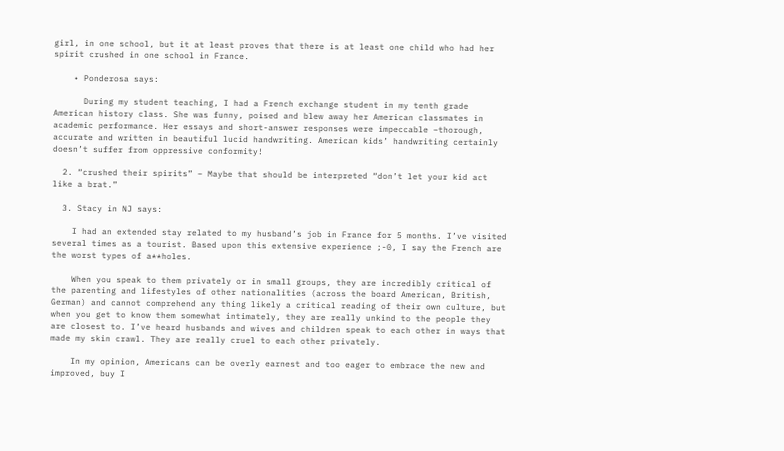girl, in one school, but it at least proves that there is at least one child who had her spirit crushed in one school in France.

    • Ponderosa says:

      During my student teaching, I had a French exchange student in my tenth grade American history class. She was funny, poised and blew away her American classmates in academic performance. Her essays and short-answer responses were impeccable –thorough, accurate and written in beautiful lucid handwriting. American kids’ handwriting certainly doesn’t suffer from oppressive conformity!

  2. “crushed their spirits” – Maybe that should be interpreted “don’t let your kid act like a brat.”

  3. Stacy in NJ says:

    I had an extended stay related to my husband’s job in France for 5 months. I’ve visited several times as a tourist. Based upon this extensive experience ;-0, I say the French are the worst types of a**holes.

    When you speak to them privately or in small groups, they are incredibly critical of the parenting and lifestyles of other nationalities (across the board American, British, German) and cannot comprehend any thing likely a critical reading of their own culture, but when you get to know them somewhat intimately, they are really unkind to the people they are closest to. I’ve heard husbands and wives and children speak to each other in ways that made my skin crawl. They are really cruel to each other privately.

    In my opinion, Americans can be overly earnest and too eager to embrace the new and improved, buy I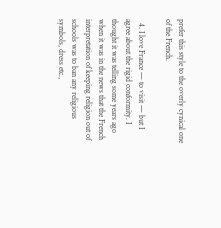prefer this style to the overly cynical one of the French.

  4. I love France — to visit — but I agree about the rigid conformity. I thought it was telling some years ago when it was in the news that the French interpretation of keeping religion out of schools was to ban any religious symbols, dress etc.,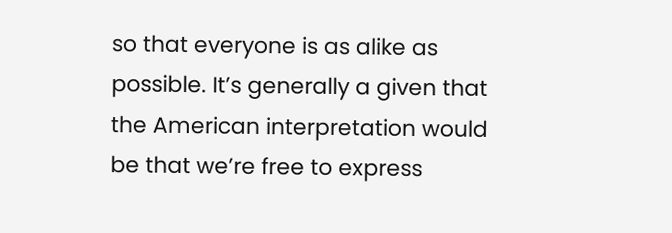so that everyone is as alike as possible. It’s generally a given that the American interpretation would be that we’re free to express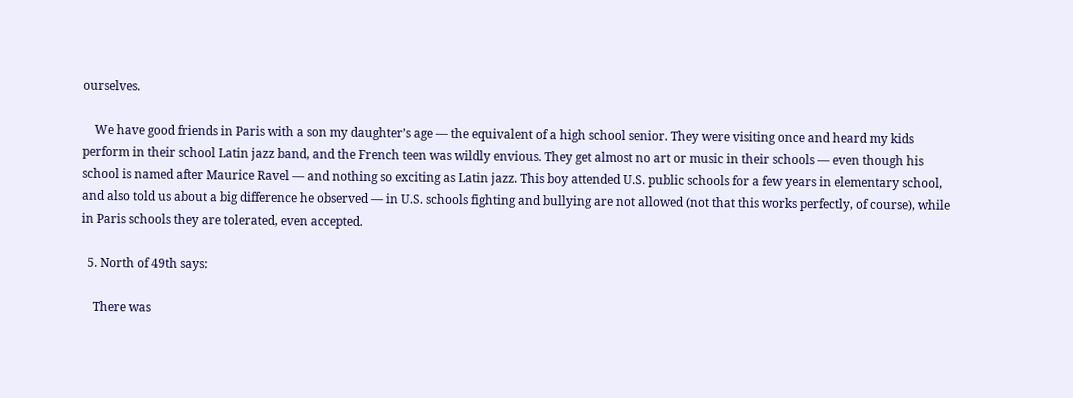ourselves.

    We have good friends in Paris with a son my daughter’s age — the equivalent of a high school senior. They were visiting once and heard my kids perform in their school Latin jazz band, and the French teen was wildly envious. They get almost no art or music in their schools — even though his school is named after Maurice Ravel — and nothing so exciting as Latin jazz. This boy attended U.S. public schools for a few years in elementary school, and also told us about a big difference he observed — in U.S. schools fighting and bullying are not allowed (not that this works perfectly, of course), while in Paris schools they are tolerated, even accepted.

  5. North of 49th says:

    There was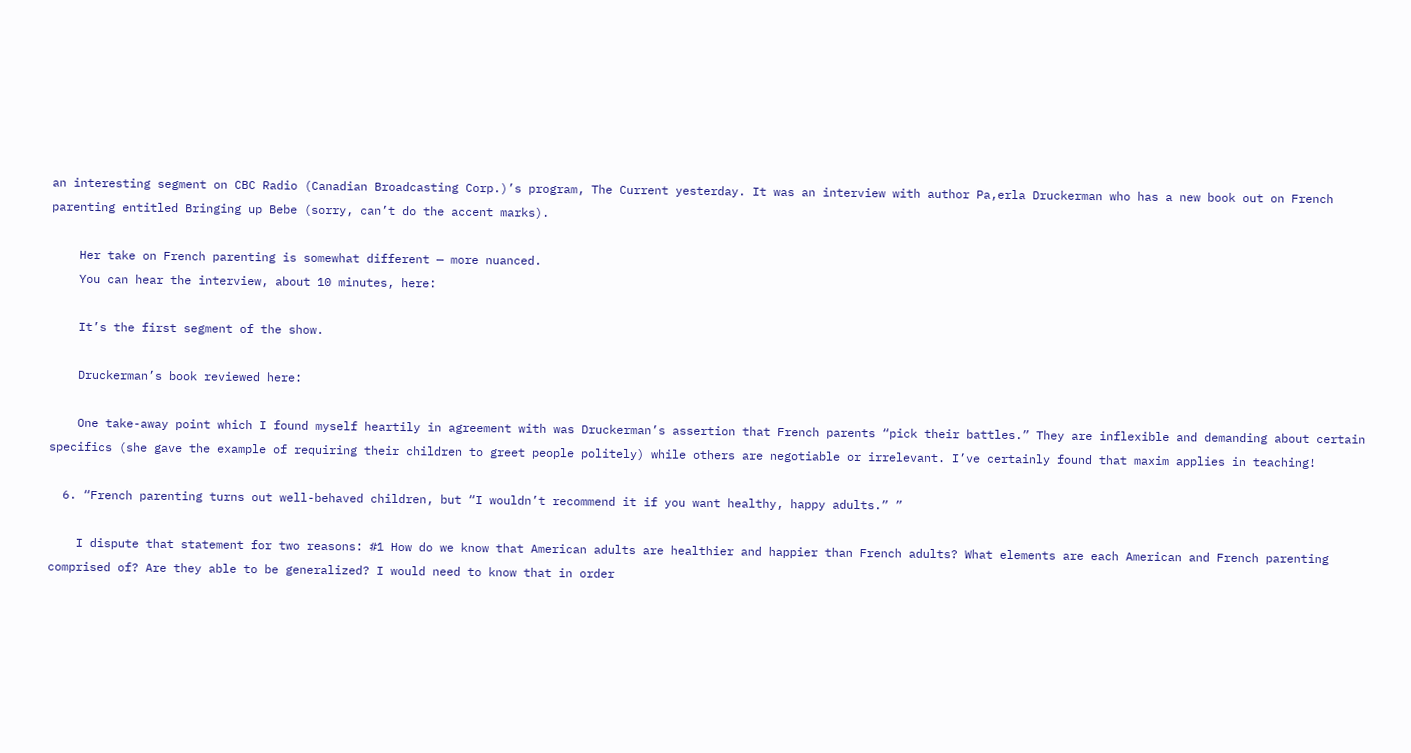an interesting segment on CBC Radio (Canadian Broadcasting Corp.)’s program, The Current yesterday. It was an interview with author Pa,erla Druckerman who has a new book out on French parenting entitled Bringing up Bebe (sorry, can’t do the accent marks).

    Her take on French parenting is somewhat different — more nuanced.
    You can hear the interview, about 10 minutes, here:

    It’s the first segment of the show.

    Druckerman’s book reviewed here:

    One take-away point which I found myself heartily in agreement with was Druckerman’s assertion that French parents “pick their battles.” They are inflexible and demanding about certain specifics (she gave the example of requiring their children to greet people politely) while others are negotiable or irrelevant. I’ve certainly found that maxim applies in teaching!

  6. “French parenting turns out well-behaved children, but “I wouldn’t recommend it if you want healthy, happy adults.” ”

    I dispute that statement for two reasons: #1 How do we know that American adults are healthier and happier than French adults? What elements are each American and French parenting comprised of? Are they able to be generalized? I would need to know that in order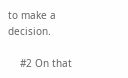to make a decision.

    #2 On that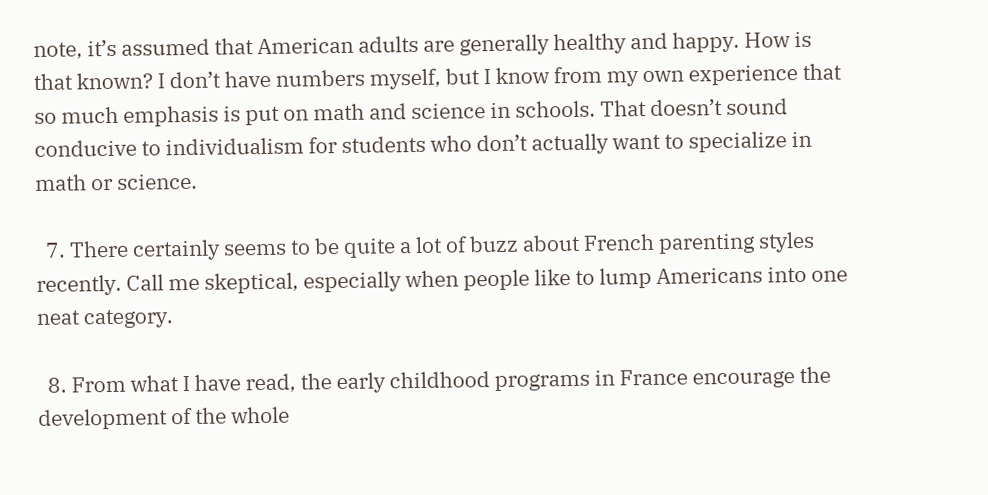note, it’s assumed that American adults are generally healthy and happy. How is that known? I don’t have numbers myself, but I know from my own experience that so much emphasis is put on math and science in schools. That doesn’t sound conducive to individualism for students who don’t actually want to specialize in math or science.

  7. There certainly seems to be quite a lot of buzz about French parenting styles recently. Call me skeptical, especially when people like to lump Americans into one neat category.

  8. From what I have read, the early childhood programs in France encourage the development of the whole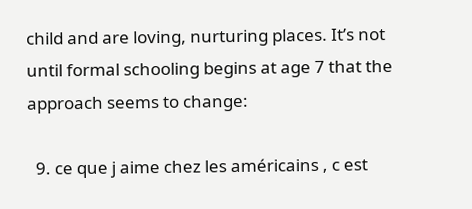child and are loving, nurturing places. It’s not until formal schooling begins at age 7 that the approach seems to change:

  9. ce que j aime chez les américains , c est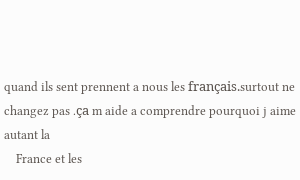quand ils sent prennent a nous les français.surtout ne changez pas .ça m aide a comprendre pourquoi j aime autant la
    France et les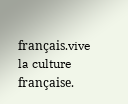français.vive la culture française.